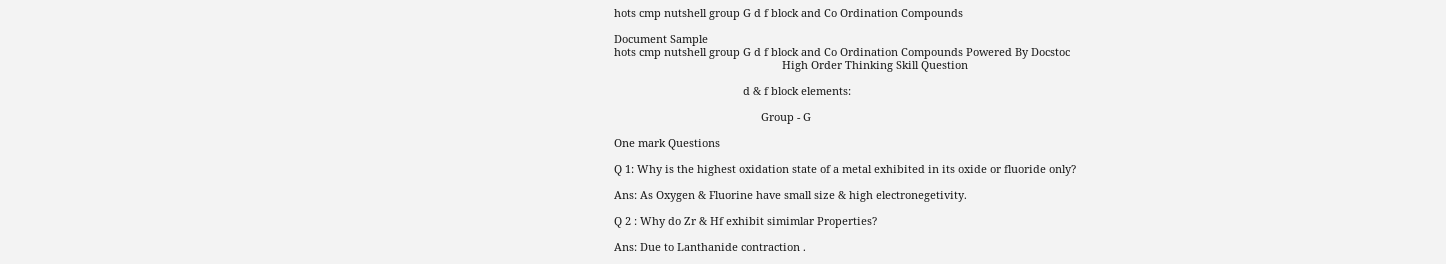hots cmp nutshell group G d f block and Co Ordination Compounds

Document Sample
hots cmp nutshell group G d f block and Co Ordination Compounds Powered By Docstoc
                                                        High Order Thinking Skill Question

                                           d & f block elements:

                                                 Group - G

One mark Questions

Q 1: Why is the highest oxidation state of a metal exhibited in its oxide or fluoride only?

Ans: As Oxygen & Fluorine have small size & high electronegetivity.

Q 2 : Why do Zr & Hf exhibit simimlar Properties?

Ans: Due to Lanthanide contraction .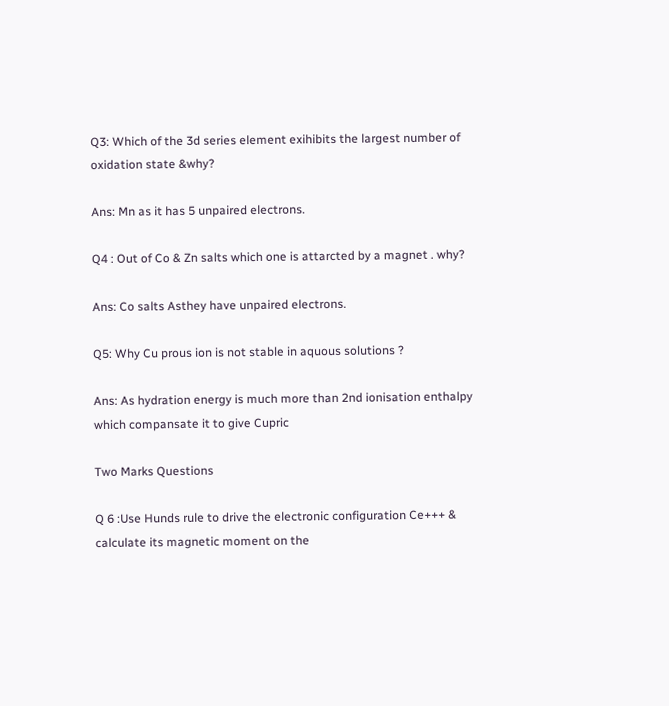Q3: Which of the 3d series element exihibits the largest number of oxidation state &why?

Ans: Mn as it has 5 unpaired electrons.

Q4 : Out of Co & Zn salts which one is attarcted by a magnet . why?

Ans: Co salts Asthey have unpaired electrons.

Q5: Why Cu prous ion is not stable in aquous solutions ?

Ans: As hydration energy is much more than 2nd ionisation enthalpy which compansate it to give Cupric

Two Marks Questions

Q 6 :Use Hunds rule to drive the electronic configuration Ce+++ & calculate its magnetic moment on the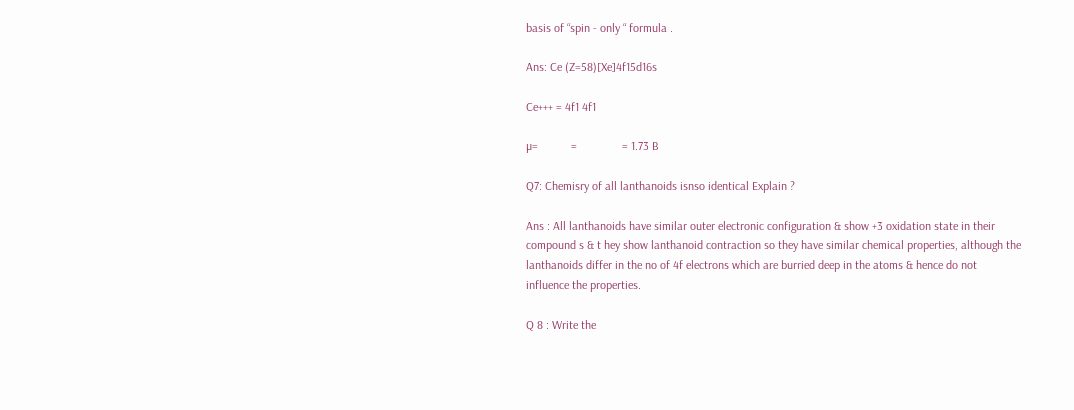basis of “spin - only “ formula .

Ans: Ce (Z=58)[Xe]4f15d16s

Ce+++ = 4f1 4f1

µ=           =               = 1.73 B

Q7: Chemisry of all lanthanoids isnso identical Explain ?

Ans : All lanthanoids have similar outer electronic configuration & show +3 oxidation state in their
compound s & t hey show lanthanoid contraction so they have similar chemical properties, although the
lanthanoids differ in the no of 4f electrons which are burried deep in the atoms & hence do not
influence the properties.

Q 8 : Write the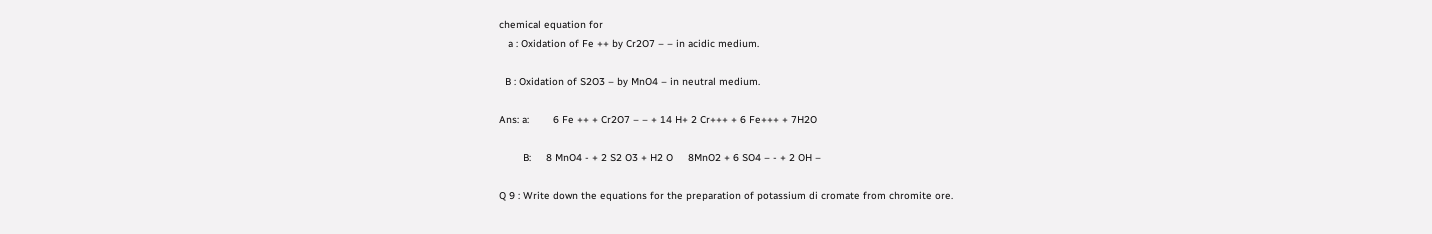chemical equation for
   a : Oxidation of Fe ++ by Cr2O7 – – in acidic medium.

  B : Oxidation of S2O3 – by MnO4 – in neutral medium.

Ans: a:        6 Fe ++ + Cr2O7 – – + 14 H+ 2 Cr+++ + 6 Fe+++ + 7H2O

        B:     8 MnO4 - + 2 S2 O3 + H2 O     8MnO2 + 6 SO4 – - + 2 OH –

Q 9 : Write down the equations for the preparation of potassium di cromate from chromite ore.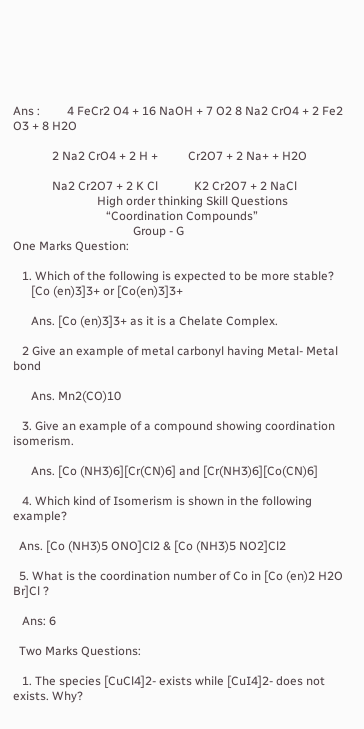Ans :         4 FeCr2 O4 + 16 NaOH + 7 O2 8 Na2 CrO4 + 2 Fe2 O3 + 8 H2O

             2 Na2 CrO4 + 2 H +          Cr2O7 + 2 Na+ + H2O

             Na2 Cr2O7 + 2 K Cl            K2 Cr2O7 + 2 NaCl
                            High order thinking Skill Questions
                               “Coordination Compounds”
                                        Group - G
One Marks Question:

   1. Which of the following is expected to be more stable?
      [Co (en)3]3+ or [Co(en)3]3+

      Ans. [Co (en)3]3+ as it is a Chelate Complex.

   2 Give an example of metal carbonyl having Metal- Metal bond

      Ans. Mn2(CO)10

   3. Give an example of a compound showing coordination isomerism.

      Ans. [Co (NH3)6][Cr(CN)6] and [Cr(NH3)6][Co(CN)6]

   4. Which kind of Isomerism is shown in the following example?

  Ans. [Co (NH3)5 ONO]Cl2 & [Co (NH3)5 NO2]Cl2

  5. What is the coordination number of Co in [Co (en)2 H2O Br]Cl ?

   Ans: 6

  Two Marks Questions:

   1. The species [CuCl4]2- exists while [CuI4]2- does not exists. Why?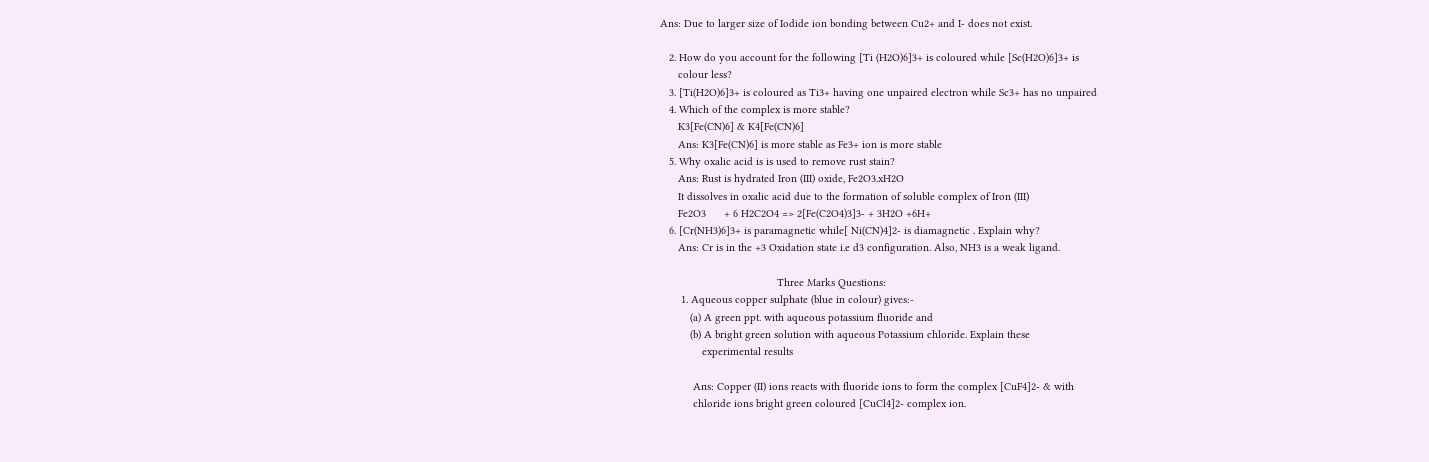Ans: Due to larger size of Iodide ion bonding between Cu2+ and I- does not exist.

   2. How do you account for the following [Ti (H2O)6]3+ is coloured while [Sc(H2O)6]3+ is
      colour less?
   3. [Ti(H2O)6]3+ is coloured as Ti3+ having one unpaired electron while Sc3+ has no unpaired
   4. Which of the complex is more stable?
      K3[Fe(CN)6] & K4[Fe(CN)6]
      Ans: K3[Fe(CN)6] is more stable as Fe3+ ion is more stable
   5. Why oxalic acid is is used to remove rust stain?
      Ans: Rust is hydrated Iron (III) oxide, Fe2O3.xH2O
      It dissolves in oxalic acid due to the formation of soluble complex of Iron (III)
      Fe2O3      + 6 H2C2O4 => 2[Fe(C2O4)3]3- + 3H2O +6H+
   6. [Cr(NH3)6]3+ is paramagnetic while[ Ni(CN)4]2- is diamagnetic . Explain why?
      Ans: Cr is in the +3 Oxidation state i.e d3 configuration. Also, NH3 is a weak ligand.

                                       Three Marks Questions:
       1. Aqueous copper sulphate (blue in colour) gives:-
          (a) A green ppt. with aqueous potassium fluoride and
          (b) A bright green solution with aqueous Potassium chloride. Explain these
              experimental results

           Ans: Copper (II) ions reacts with fluoride ions to form the complex [CuF4]2- & with
           chloride ions bright green coloured [CuCl4]2- complex ion.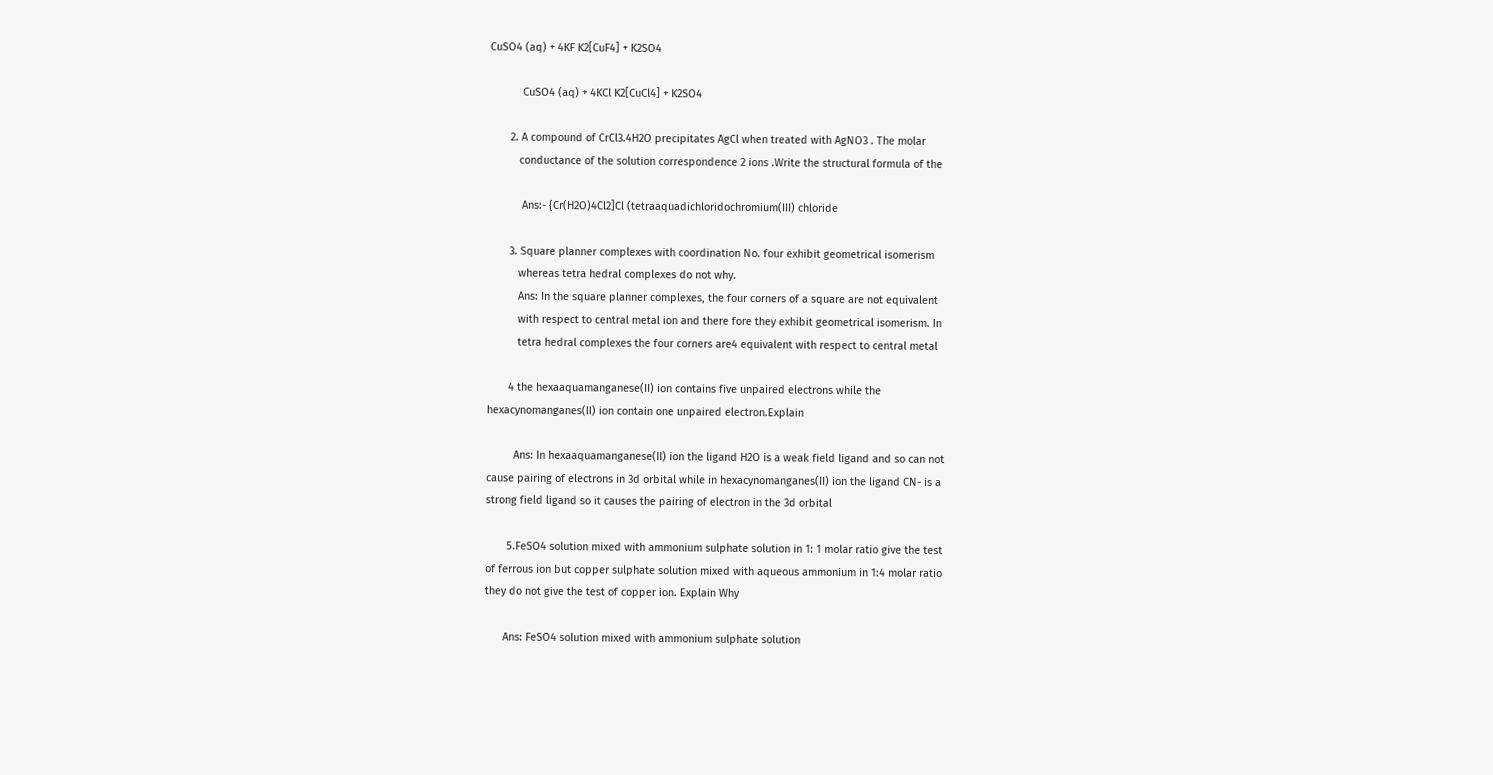CuSO4 (aq) + 4KF K2[CuF4] + K2SO4

           CuSO4 (aq) + 4KCl K2[CuCl4] + K2SO4

       2. A compound of CrCl3.4H2O precipitates AgCl when treated with AgNO3 . The molar
          conductance of the solution correspondence 2 ions .Write the structural formula of the

           Ans:- {Cr(H2O)4Cl2]Cl (tetraaquadichloridochromium(III) chloride

       3. Square planner complexes with coordination No. four exhibit geometrical isomerism
          whereas tetra hedral complexes do not why.
          Ans: In the square planner complexes, the four corners of a square are not equivalent
          with respect to central metal ion and there fore they exhibit geometrical isomerism. In
          tetra hedral complexes the four corners are4 equivalent with respect to central metal

       4 the hexaaquamanganese(II) ion contains five unpaired electrons while the
hexacynomanganes(II) ion contain one unpaired electron.Explain

         Ans: In hexaaquamanganese(II) ion the ligand H2O is a weak field ligand and so can not
cause pairing of electrons in 3d orbital while in hexacynomanganes(II) ion the ligand CN- is a
strong field ligand so it causes the pairing of electron in the 3d orbital

       5.FeSO4 solution mixed with ammonium sulphate solution in 1: 1 molar ratio give the test
of ferrous ion but copper sulphate solution mixed with aqueous ammonium in 1:4 molar ratio
they do not give the test of copper ion. Explain Why

      Ans: FeSO4 solution mixed with ammonium sulphate solution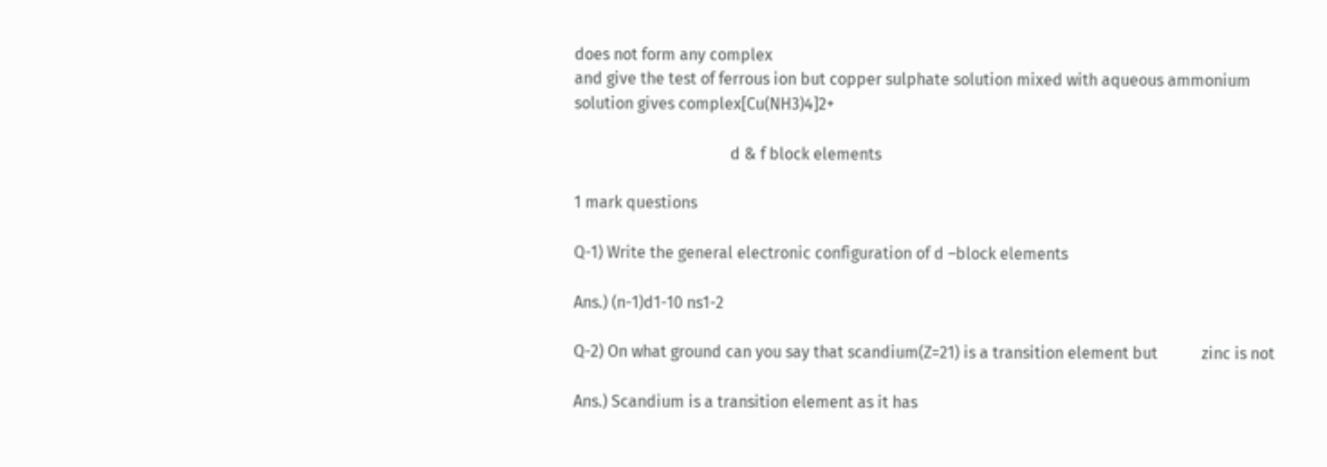does not form any complex
and give the test of ferrous ion but copper sulphate solution mixed with aqueous ammonium
solution gives complex[Cu(NH3)4]2+

                                       d & f block elements

1 mark questions

Q-1) Write the general electronic configuration of d –block elements

Ans.) (n-1)d1-10 ns1-2

Q-2) On what ground can you say that scandium(Z=21) is a transition element but           zinc is not

Ans.) Scandium is a transition element as it has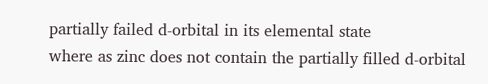partially failed d-orbital in its elemental state
where as zinc does not contain the partially filled d-orbital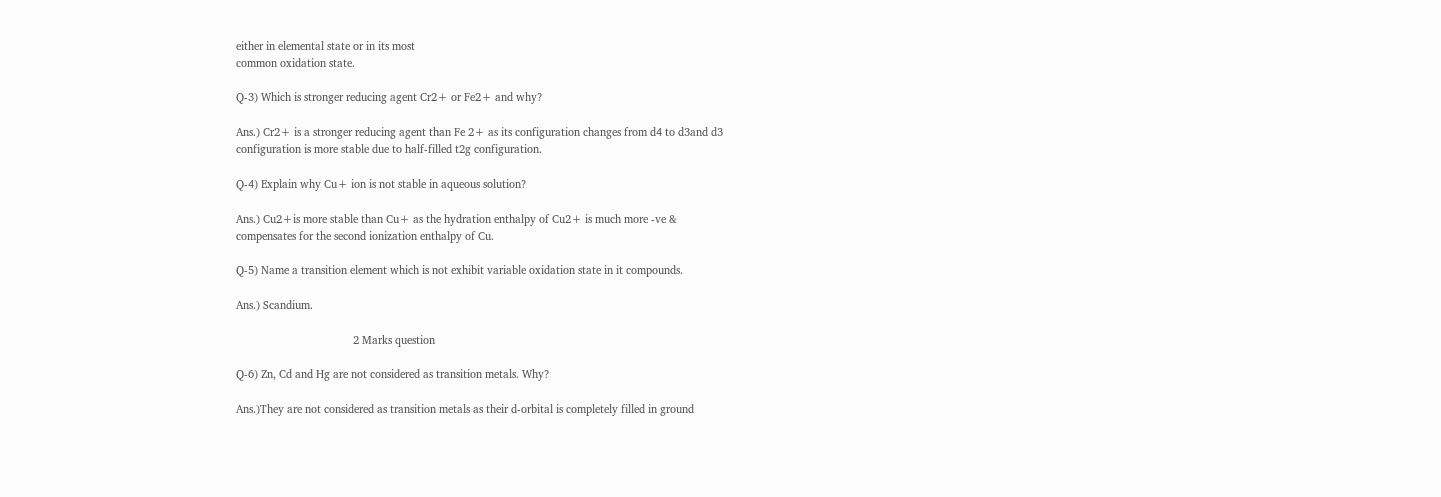either in elemental state or in its most
common oxidation state.

Q-3) Which is stronger reducing agent Cr2+ or Fe2+ and why?

Ans.) Cr2+ is a stronger reducing agent than Fe 2+ as its configuration changes from d4 to d3and d3
configuration is more stable due to half-filled t2g configuration.

Q-4) Explain why Cu+ ion is not stable in aqueous solution?

Ans.) Cu2+is more stable than Cu+ as the hydration enthalpy of Cu2+ is much more -ve &
compensates for the second ionization enthalpy of Cu.

Q-5) Name a transition element which is not exhibit variable oxidation state in it compounds.

Ans.) Scandium.

                                       2 Marks question

Q-6) Zn, Cd and Hg are not considered as transition metals. Why?

Ans.)They are not considered as transition metals as their d-orbital is completely filled in ground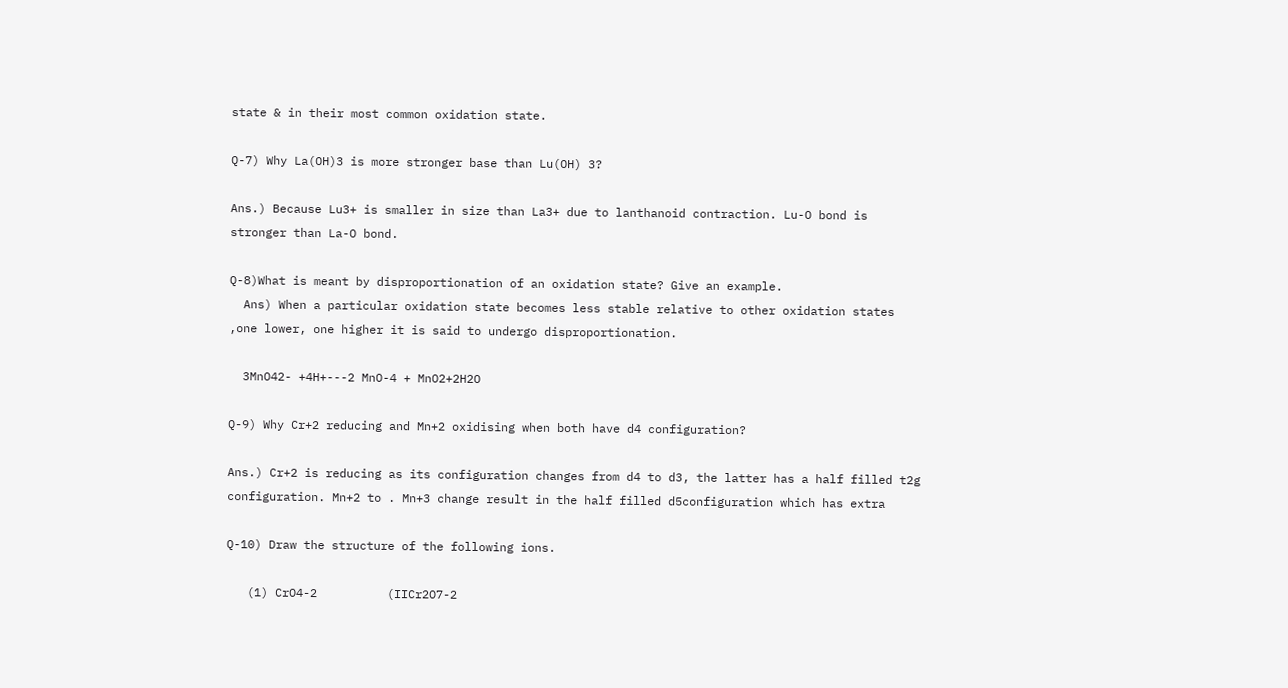state & in their most common oxidation state.

Q-7) Why La(OH)3 is more stronger base than Lu(OH) 3?

Ans.) Because Lu3+ is smaller in size than La3+ due to lanthanoid contraction. Lu-O bond is
stronger than La-O bond.

Q-8)What is meant by disproportionation of an oxidation state? Give an example.
  Ans) When a particular oxidation state becomes less stable relative to other oxidation states
,one lower, one higher it is said to undergo disproportionation.

  3MnO42- +4H+---2 MnO-4 + MnO2+2H2O

Q-9) Why Cr+2 reducing and Mn+2 oxidising when both have d4 configuration?

Ans.) Cr+2 is reducing as its configuration changes from d4 to d3, the latter has a half filled t2g
configuration. Mn+2 to . Mn+3 change result in the half filled d5configuration which has extra

Q-10) Draw the structure of the following ions.

   (1) CrO4-2          (IICr2O7-2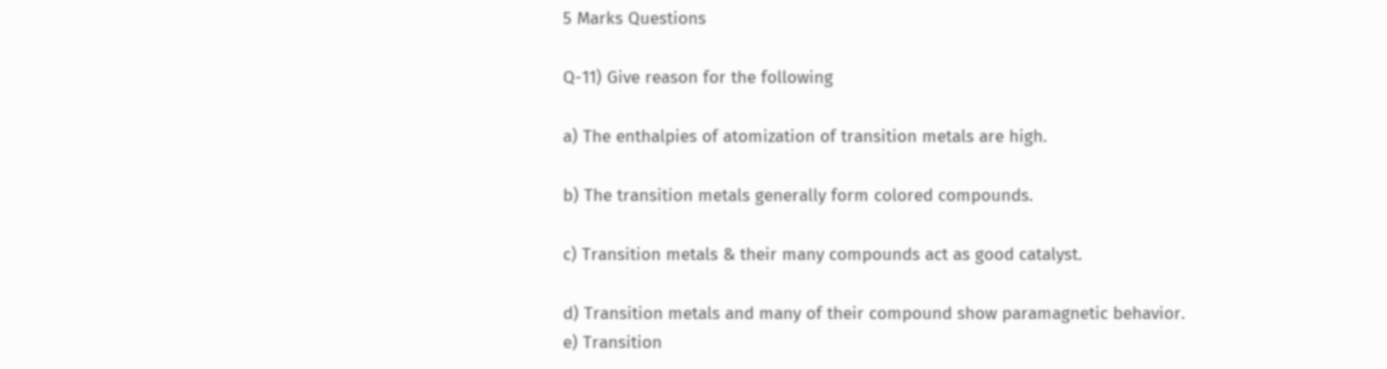5 Marks Questions

Q-11) Give reason for the following

a) The enthalpies of atomization of transition metals are high.

b) The transition metals generally form colored compounds.

c) Transition metals & their many compounds act as good catalyst.

d) Transition metals and many of their compound show paramagnetic behavior.
e) Transition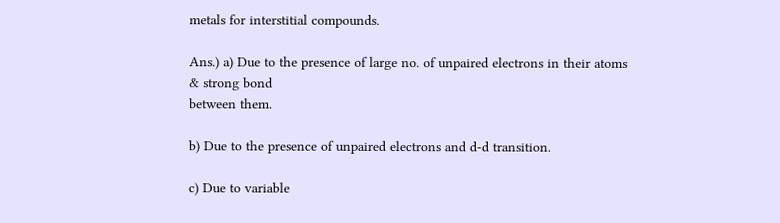metals for interstitial compounds.

Ans.) a) Due to the presence of large no. of unpaired electrons in their atoms & strong bond
between them.

b) Due to the presence of unpaired electrons and d-d transition.

c) Due to variable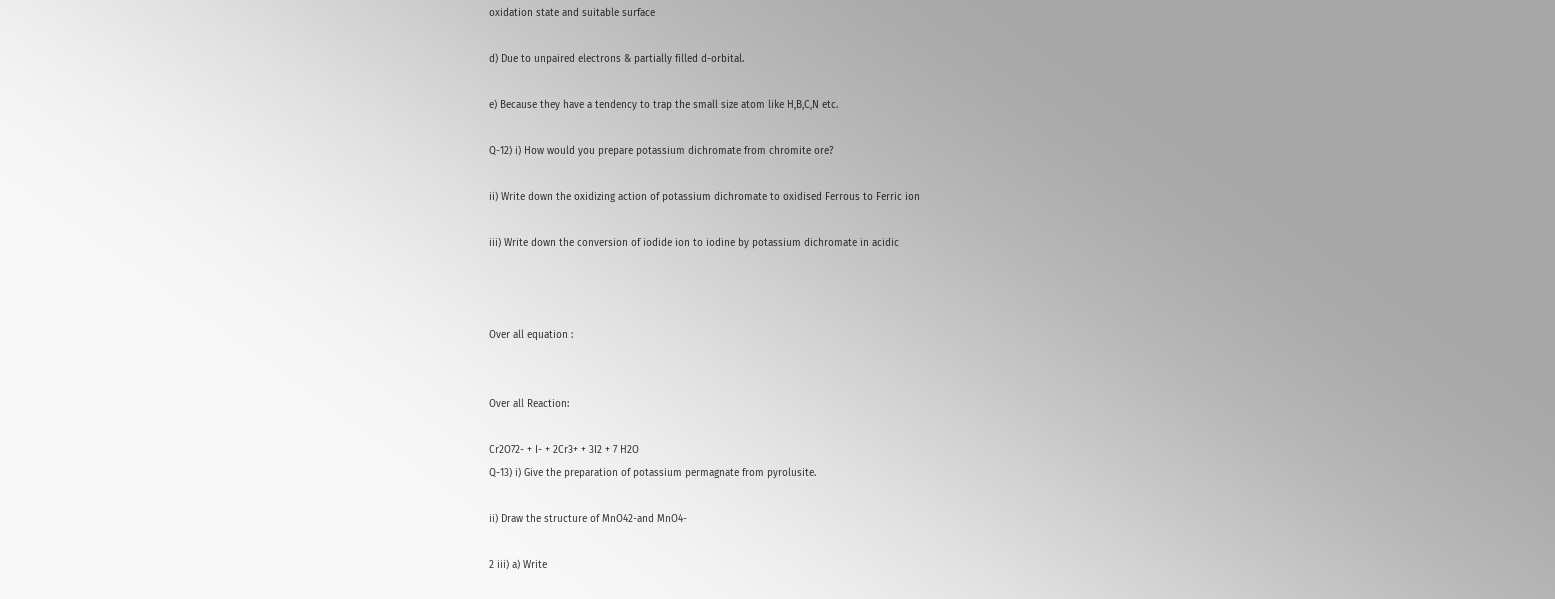oxidation state and suitable surface

d) Due to unpaired electrons & partially filled d-orbital.

e) Because they have a tendency to trap the small size atom like H,B,C,N etc.

Q-12) i) How would you prepare potassium dichromate from chromite ore?

ii) Write down the oxidizing action of potassium dichromate to oxidised Ferrous to Ferric ion

iii) Write down the conversion of iodide ion to iodine by potassium dichromate in acidic



Over all equation :


Over all Reaction:

Cr2O72- + I- + 2Cr3+ + 3I2 + 7 H2O
Q-13) i) Give the preparation of potassium permagnate from pyrolusite.

ii) Draw the structure of MnO42-and MnO4-

2 iii) a) Write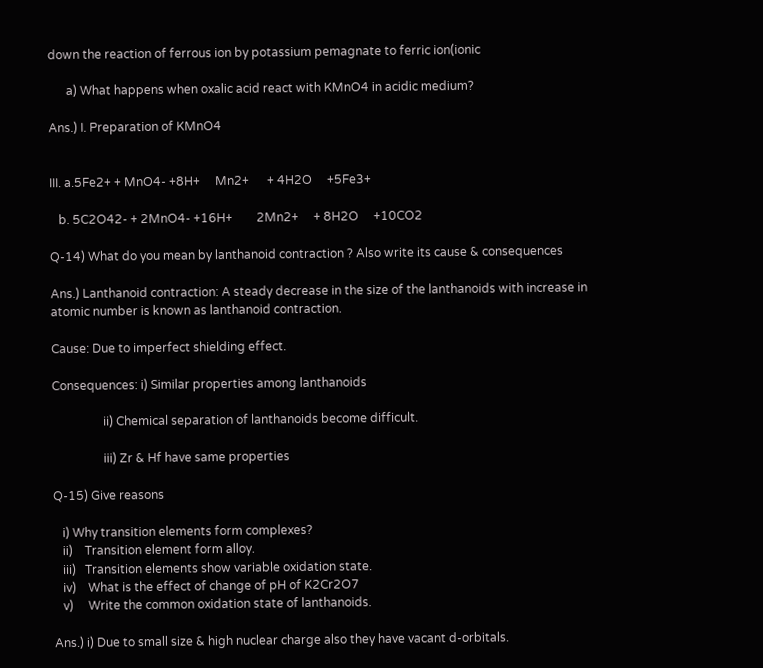down the reaction of ferrous ion by potassium pemagnate to ferric ion(ionic

      a) What happens when oxalic acid react with KMnO4 in acidic medium?

Ans.) I. Preparation of KMnO4


III. a.5Fe2+ + MnO4- +8H+     Mn2+      + 4H2O     +5Fe3+

   b. 5C2O42- + 2MnO4- +16H+        2Mn2+     + 8H2O     +10CO2

Q-14) What do you mean by lanthanoid contraction ? Also write its cause & consequences

Ans.) Lanthanoid contraction: A steady decrease in the size of the lanthanoids with increase in
atomic number is known as lanthanoid contraction.

Cause: Due to imperfect shielding effect.

Consequences: i) Similar properties among lanthanoids

                 ii) Chemical separation of lanthanoids become difficult.

                 iii) Zr & Hf have same properties

Q-15) Give reasons

   i) Why transition elements form complexes?
   ii)    Transition element form alloy.
   iii)   Transition elements show variable oxidation state.
   iv)    What is the effect of change of pH of K2Cr2O7
   v)     Write the common oxidation state of lanthanoids.

Ans.) i) Due to small size & high nuclear charge also they have vacant d-orbitals.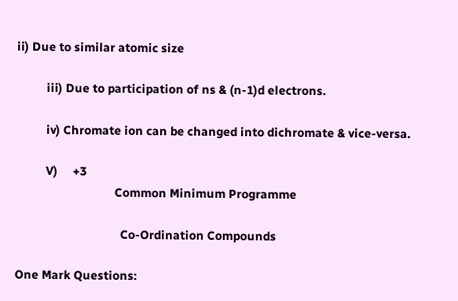ii) Due to similar atomic size

          iii) Due to participation of ns & (n-1)d electrons.

          iv) Chromate ion can be changed into dichromate & vice-versa.

          V)     +3
                                 Common Minimum Programme

                                   Co-Ordination Compounds

One Mark Questions: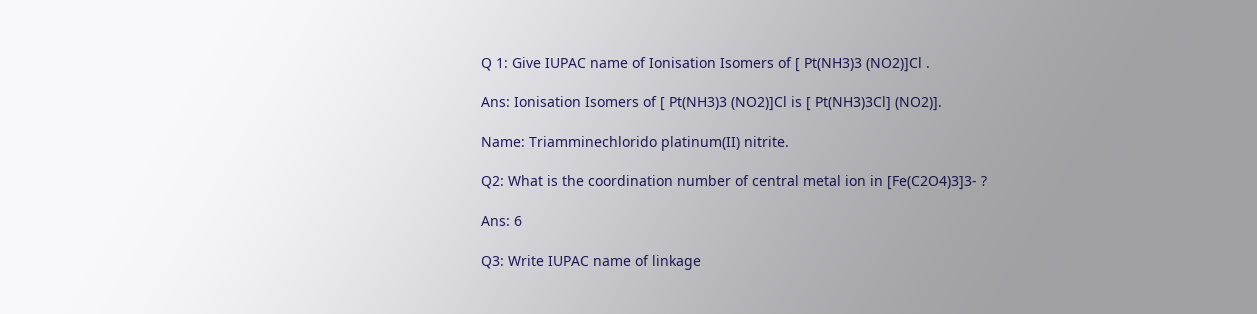Q 1: Give IUPAC name of Ionisation Isomers of [ Pt(NH3)3 (NO2)]Cl .

Ans: Ionisation Isomers of [ Pt(NH3)3 (NO2)]Cl is [ Pt(NH3)3Cl] (NO2)].

Name: Triamminechlorido platinum(II) nitrite.

Q2: What is the coordination number of central metal ion in [Fe(C2O4)3]3- ?

Ans: 6

Q3: Write IUPAC name of linkage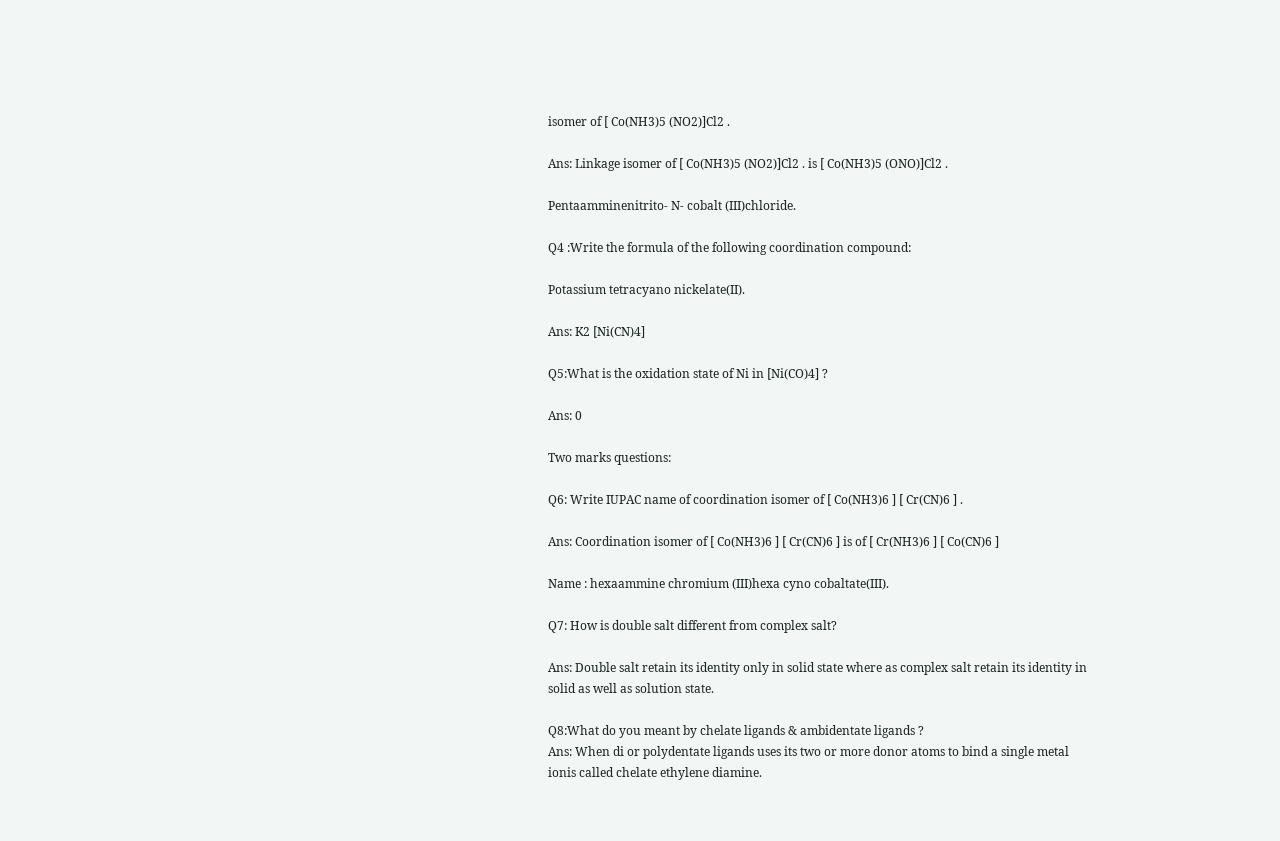isomer of [ Co(NH3)5 (NO2)]Cl2 .

Ans: Linkage isomer of [ Co(NH3)5 (NO2)]Cl2 . is [ Co(NH3)5 (ONO)]Cl2 .

Pentaamminenitrito- N- cobalt (III)chloride.

Q4 :Write the formula of the following coordination compound:

Potassium tetracyano nickelate(II).

Ans: K2 [Ni(CN)4]

Q5:What is the oxidation state of Ni in [Ni(CO)4] ?

Ans: 0

Two marks questions:

Q6: Write IUPAC name of coordination isomer of [ Co(NH3)6 ] [ Cr(CN)6 ] .

Ans: Coordination isomer of [ Co(NH3)6 ] [ Cr(CN)6 ] is of [ Cr(NH3)6 ] [ Co(CN)6 ]

Name : hexaammine chromium (III)hexa cyno cobaltate(III).

Q7: How is double salt different from complex salt?

Ans: Double salt retain its identity only in solid state where as complex salt retain its identity in
solid as well as solution state.

Q8:What do you meant by chelate ligands & ambidentate ligands ?
Ans: When di or polydentate ligands uses its two or more donor atoms to bind a single metal
ionis called chelate ethylene diamine.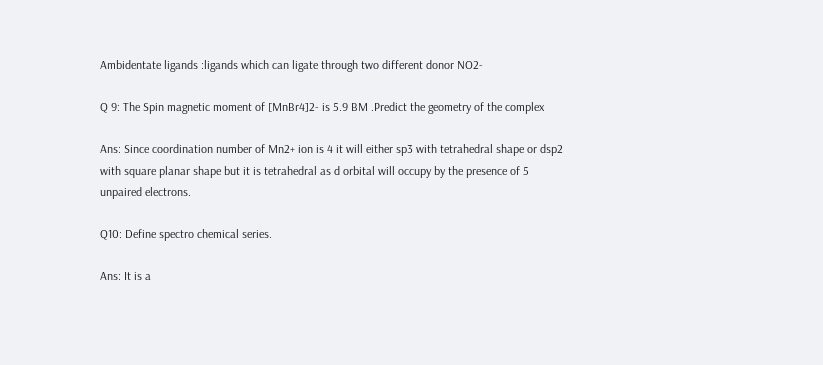Ambidentate ligands :ligands which can ligate through two different donor NO2-

Q 9: The Spin magnetic moment of [MnBr4]2- is 5.9 BM .Predict the geometry of the complex

Ans: Since coordination number of Mn2+ ion is 4 it will either sp3 with tetrahedral shape or dsp2
with square planar shape but it is tetrahedral as d orbital will occupy by the presence of 5
unpaired electrons.

Q10: Define spectro chemical series.

Ans: It is a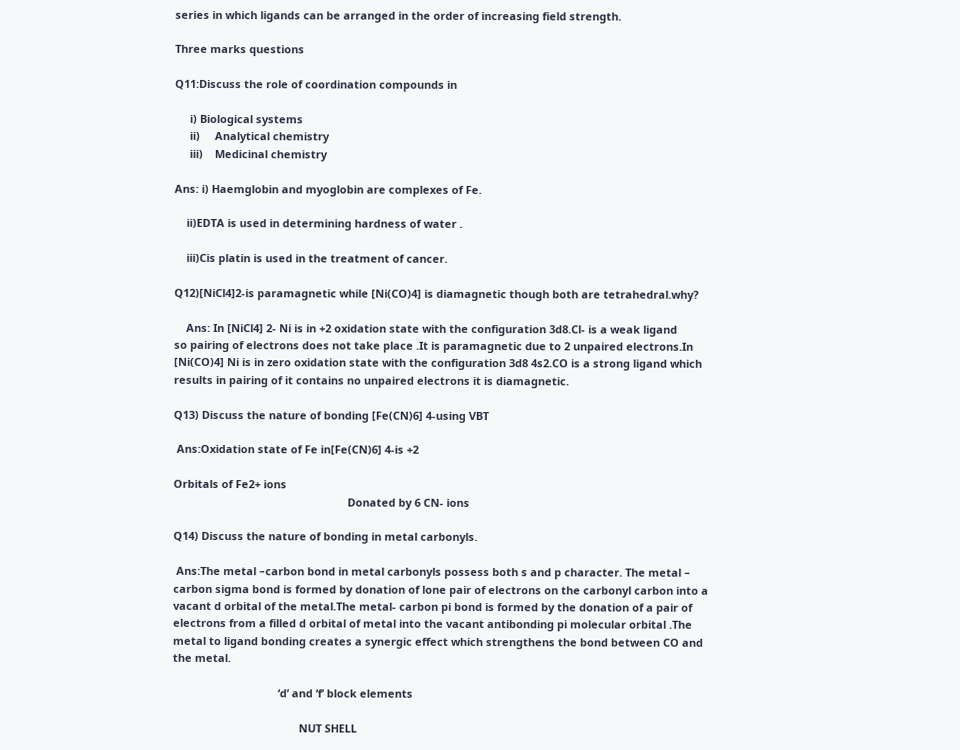series in which ligands can be arranged in the order of increasing field strength.

Three marks questions

Q11:Discuss the role of coordination compounds in

     i) Biological systems
     ii)     Analytical chemistry
     iii)    Medicinal chemistry

Ans: i) Haemglobin and myoglobin are complexes of Fe.

    ii)EDTA is used in determining hardness of water .

    iii)Cis platin is used in the treatment of cancer.

Q12)[NiCl4]2-is paramagnetic while [Ni(CO)4] is diamagnetic though both are tetrahedral.why?

    Ans: In [NiCl4] 2- Ni is in +2 oxidation state with the configuration 3d8.Cl- is a weak ligand
so pairing of electrons does not take place .It is paramagnetic due to 2 unpaired electrons.In
[Ni(CO)4] Ni is in zero oxidation state with the configuration 3d8 4s2.CO is a strong ligand which
results in pairing of it contains no unpaired electrons it is diamagnetic.

Q13) Discuss the nature of bonding [Fe(CN)6] 4-using VBT

 Ans:Oxidation state of Fe in[Fe(CN)6] 4-is +2

Orbitals of Fe2+ ions
                                                          Donated by 6 CN- ions

Q14) Discuss the nature of bonding in metal carbonyls.

 Ans:The metal –carbon bond in metal carbonyls possess both s and p character. The metal –
carbon sigma bond is formed by donation of lone pair of electrons on the carbonyl carbon into a
vacant d orbital of the metal.The metal- carbon pi bond is formed by the donation of a pair of
electrons from a filled d orbital of metal into the vacant antibonding pi molecular orbital .The
metal to ligand bonding creates a synergic effect which strengthens the bond between CO and
the metal.

                                   ‘d’ and ‘f’ block elements

                                          NUT SHELL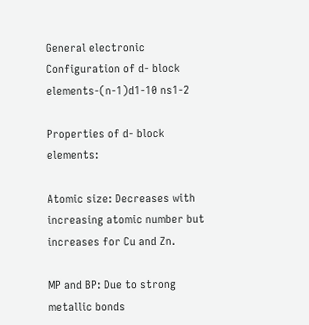General electronic Configuration of d- block elements-(n-1)d1-10 ns1-2

Properties of d- block elements:

Atomic size: Decreases with increasing atomic number but increases for Cu and Zn.

MP and BP: Due to strong metallic bonds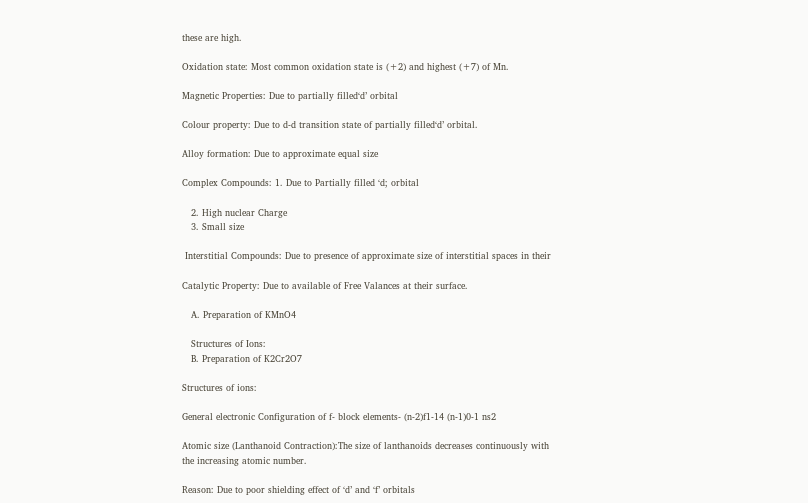these are high.

Oxidation state: Most common oxidation state is (+2) and highest (+7) of Mn.

Magnetic Properties: Due to partially filled‘d’ orbital

Colour property: Due to d-d transition state of partially filled‘d’ orbital.

Alloy formation: Due to approximate equal size

Complex Compounds: 1. Due to Partially filled ‘d; orbital

   2. High nuclear Charge
   3. Small size

 Interstitial Compounds: Due to presence of approximate size of interstitial spaces in their

Catalytic Property: Due to available of Free Valances at their surface.

   A. Preparation of KMnO4

   Structures of Ions:
   B. Preparation of K2Cr2O7

Structures of ions:

General electronic Configuration of f- block elements- (n-2)f1-14 (n-1)0-1 ns2

Atomic size (Lanthanoid Contraction):The size of lanthanoids decreases continuously with
the increasing atomic number.

Reason: Due to poor shielding effect of ‘d’ and ‘f’ orbitals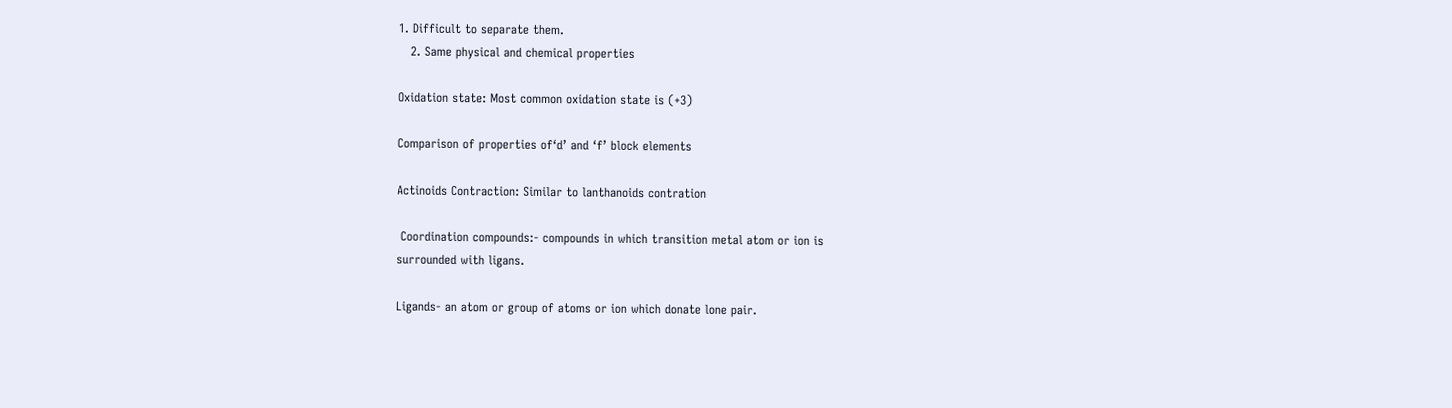1. Difficult to separate them.
   2. Same physical and chemical properties

Oxidation state: Most common oxidation state is (+3)

Comparison of properties of‘d’ and ‘f’ block elements

Actinoids Contraction: Similar to lanthanoids contration

 Coordination compounds:- compounds in which transition metal atom or ion is
surrounded with ligans.

Ligands- an atom or group of atoms or ion which donate lone pair.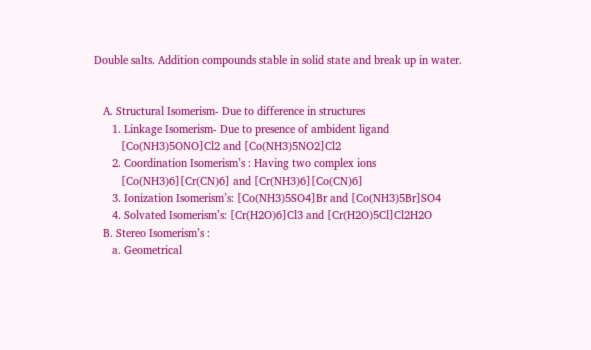Double salts. Addition compounds stable in solid state and break up in water.


   A. Structural Isomerism- Due to difference in structures
      1. Linkage Isomerism- Due to presence of ambident ligand
         [Co(NH3)5ONO]Cl2 and [Co(NH3)5NO2]Cl2
      2. Coordination Isomerism’s : Having two complex ions
         [Co(NH3)6][Cr(CN)6] and [Cr(NH3)6][Co(CN)6]
      3. Ionization Isomerism’s: [Co(NH3)5SO4]Br and [Co(NH3)5Br]SO4
      4. Solvated Isomerism’s: [Cr(H2O)6]Cl3 and [Cr(H2O)5Cl]Cl2H2O
   B. Stereo Isomerism’s :
      a. Geometrical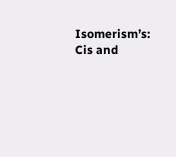Isomerism’s: Cis and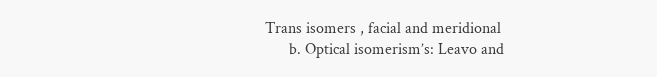Trans isomers , facial and meridional
      b. Optical isomerism’s: Leavo and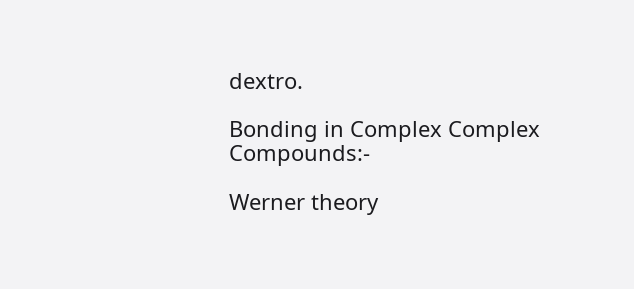dextro.

Bonding in Complex Complex Compounds:-

Werner theory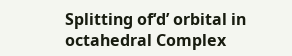Splitting of‘d’ orbital in octahedral Complex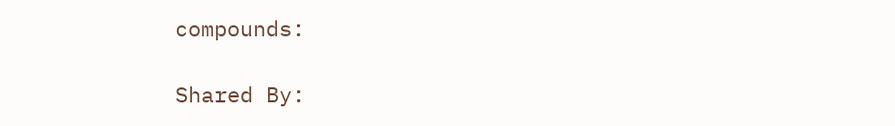compounds:

Shared By: